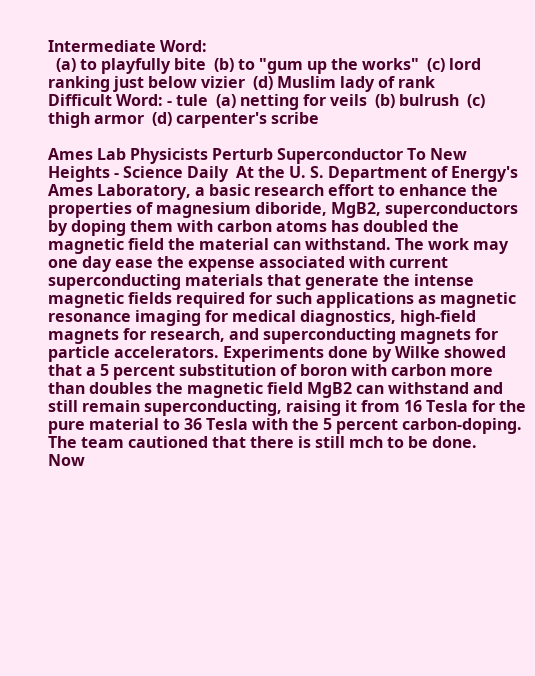Intermediate Word:
  (a) to playfully bite  (b) to "gum up the works"  (c) lord ranking just below vizier  (d) Muslim lady of rank
Difficult Word: - tule  (a) netting for veils  (b) bulrush  (c) thigh armor  (d) carpenter's scribe

Ames Lab Physicists Perturb Superconductor To New Heights - Science Daily  At the U. S. Department of Energy's Ames Laboratory, a basic research effort to enhance the properties of magnesium diboride, MgB2, superconductors by doping them with carbon atoms has doubled the magnetic field the material can withstand. The work may one day ease the expense associated with current superconducting materials that generate the intense magnetic fields required for such applications as magnetic resonance imaging for medical diagnostics, high-field magnets for research, and superconducting magnets for particle accelerators. Experiments done by Wilke showed that a 5 percent substitution of boron with carbon more than doubles the magnetic field MgB2 can withstand and still remain superconducting, raising it from 16 Tesla for the pure material to 36 Tesla with the 5 percent carbon-doping. The team cautioned that there is still mch to be done.
Now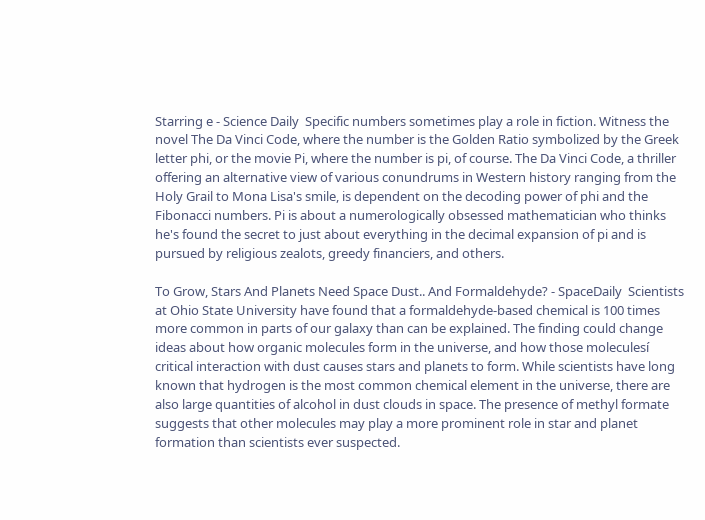Starring e - Science Daily  Specific numbers sometimes play a role in fiction. Witness the novel The Da Vinci Code, where the number is the Golden Ratio symbolized by the Greek letter phi, or the movie Pi, where the number is pi, of course. The Da Vinci Code, a thriller offering an alternative view of various conundrums in Western history ranging from the Holy Grail to Mona Lisa's smile, is dependent on the decoding power of phi and the Fibonacci numbers. Pi is about a numerologically obsessed mathematician who thinks he's found the secret to just about everything in the decimal expansion of pi and is pursued by religious zealots, greedy financiers, and others.

To Grow, Stars And Planets Need Space Dust.. And Formaldehyde? - SpaceDaily  Scientists at Ohio State University have found that a formaldehyde-based chemical is 100 times more common in parts of our galaxy than can be explained. The finding could change ideas about how organic molecules form in the universe, and how those moleculesí critical interaction with dust causes stars and planets to form. While scientists have long known that hydrogen is the most common chemical element in the universe, there are also large quantities of alcohol in dust clouds in space. The presence of methyl formate suggests that other molecules may play a more prominent role in star and planet formation than scientists ever suspected.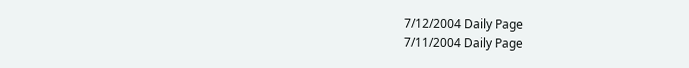7/12/2004 Daily Page
7/11/2004 Daily Page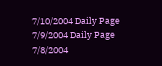7/10/2004 Daily Page
7/9/2004 Daily Page
7/8/2004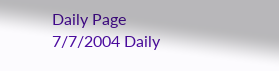Daily Page
7/7/2004 Daily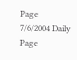Page
7/6/2004 Daily Page